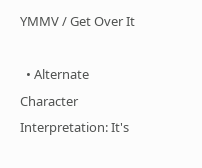YMMV / Get Over It

  • Alternate Character Interpretation: It's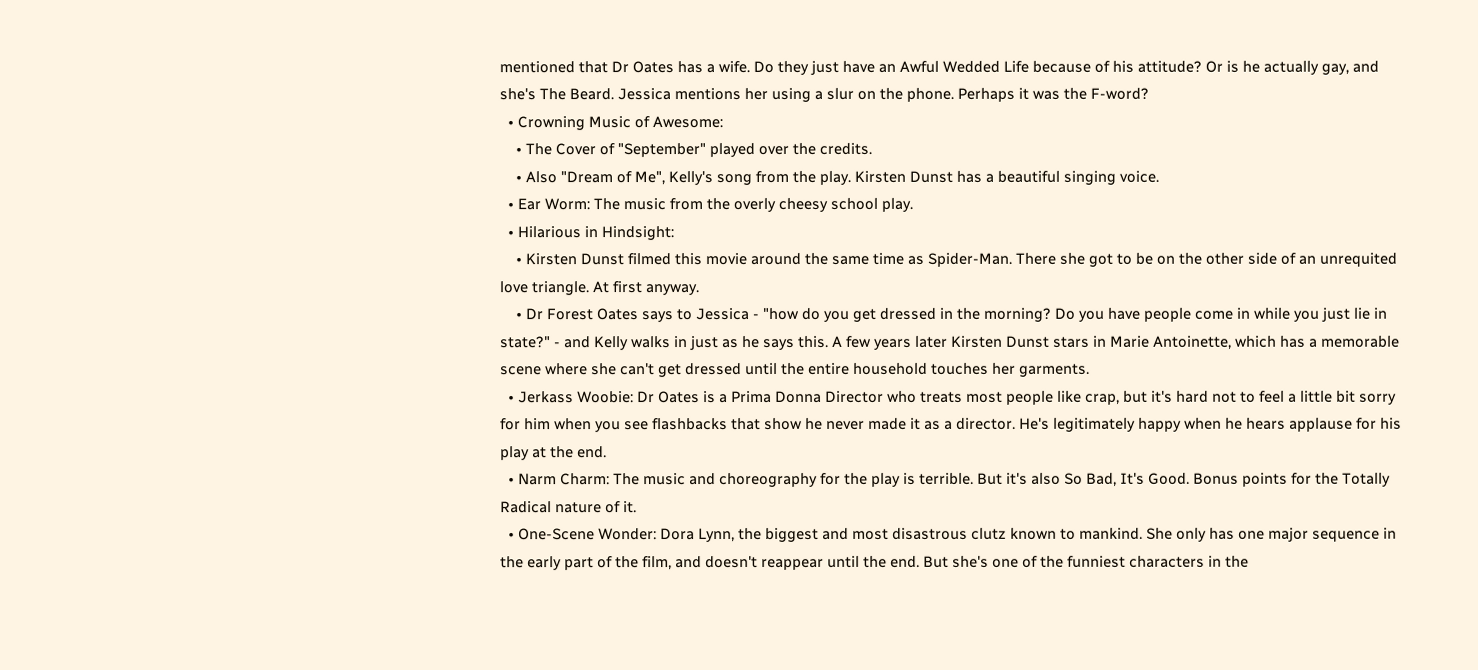mentioned that Dr Oates has a wife. Do they just have an Awful Wedded Life because of his attitude? Or is he actually gay, and she's The Beard. Jessica mentions her using a slur on the phone. Perhaps it was the F-word?
  • Crowning Music of Awesome:
    • The Cover of "September" played over the credits.
    • Also "Dream of Me", Kelly's song from the play. Kirsten Dunst has a beautiful singing voice.
  • Ear Worm: The music from the overly cheesy school play.
  • Hilarious in Hindsight:
    • Kirsten Dunst filmed this movie around the same time as Spider-Man. There she got to be on the other side of an unrequited love triangle. At first anyway.
    • Dr Forest Oates says to Jessica - "how do you get dressed in the morning? Do you have people come in while you just lie in state?" - and Kelly walks in just as he says this. A few years later Kirsten Dunst stars in Marie Antoinette, which has a memorable scene where she can't get dressed until the entire household touches her garments.
  • Jerkass Woobie: Dr Oates is a Prima Donna Director who treats most people like crap, but it's hard not to feel a little bit sorry for him when you see flashbacks that show he never made it as a director. He's legitimately happy when he hears applause for his play at the end.
  • Narm Charm: The music and choreography for the play is terrible. But it's also So Bad, It's Good. Bonus points for the Totally Radical nature of it.
  • One-Scene Wonder: Dora Lynn, the biggest and most disastrous clutz known to mankind. She only has one major sequence in the early part of the film, and doesn't reappear until the end. But she's one of the funniest characters in the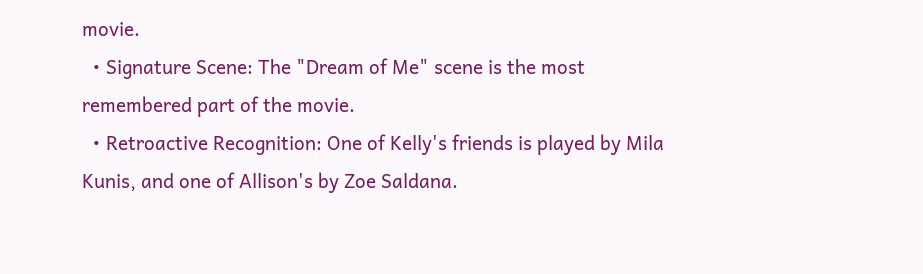movie.
  • Signature Scene: The "Dream of Me" scene is the most remembered part of the movie.
  • Retroactive Recognition: One of Kelly's friends is played by Mila Kunis, and one of Allison's by Zoe Saldana.